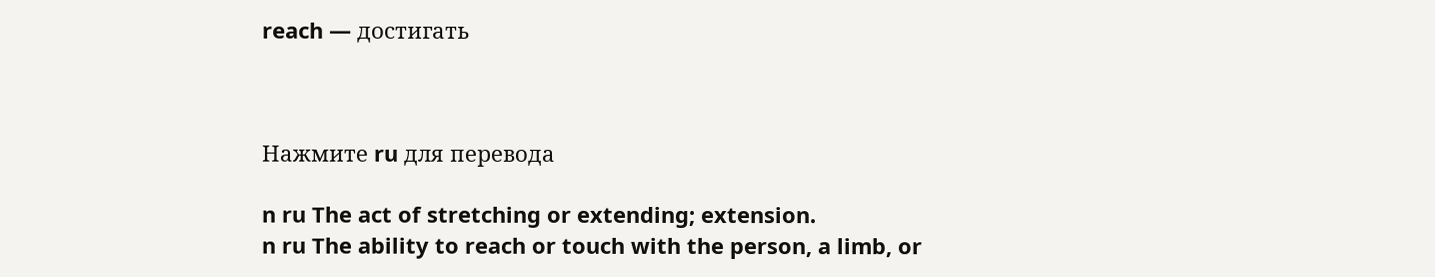reach — достигать



Нажмите ru для перевода

n ru The act of stretching or extending; extension.
n ru The ability to reach or touch with the person, a limb, or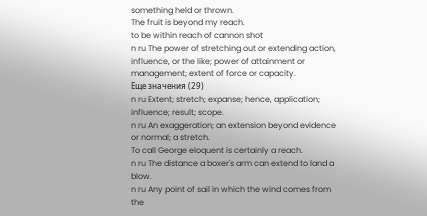something held or thrown.
The fruit is beyond my reach.
to be within reach of cannon shot
n ru The power of stretching out or extending action, influence, or the like; power of attainment or management; extent of force or capacity.
Еще значения (29)
n ru Extent; stretch; expanse; hence, application; influence; result; scope.
n ru An exaggeration; an extension beyond evidence or normal; a stretch.
To call George eloquent is certainly a reach.
n ru The distance a boxer's arm can extend to land a blow.
n ru Any point of sail in which the wind comes from the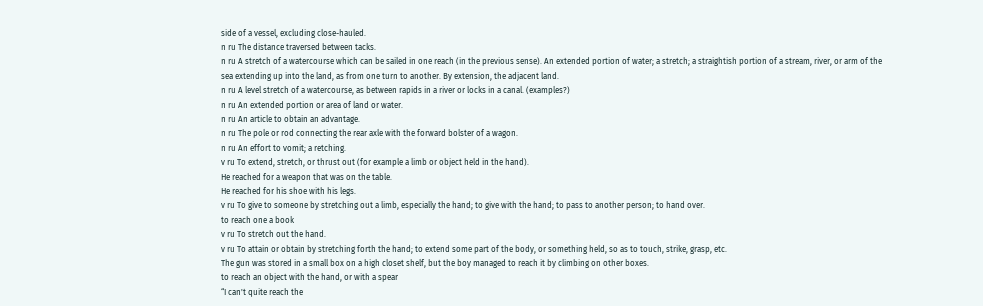side of a vessel, excluding close-hauled.
n ru The distance traversed between tacks.
n ru A stretch of a watercourse which can be sailed in one reach (in the previous sense). An extended portion of water; a stretch; a straightish portion of a stream, river, or arm of the sea extending up into the land, as from one turn to another. By extension, the adjacent land.
n ru A level stretch of a watercourse, as between rapids in a river or locks in a canal. (examples?)
n ru An extended portion or area of land or water.
n ru An article to obtain an advantage.
n ru The pole or rod connecting the rear axle with the forward bolster of a wagon.
n ru An effort to vomit; a retching.
v ru To extend, stretch, or thrust out (for example a limb or object held in the hand).
He reached for a weapon that was on the table.
He reached for his shoe with his legs.
v ru To give to someone by stretching out a limb, especially the hand; to give with the hand; to pass to another person; to hand over.
to reach one a book
v ru To stretch out the hand.
v ru To attain or obtain by stretching forth the hand; to extend some part of the body, or something held, so as to touch, strike, grasp, etc.
The gun was stored in a small box on a high closet shelf, but the boy managed to reach it by climbing on other boxes.
to reach an object with the hand, or with a spear
“I can't quite reach the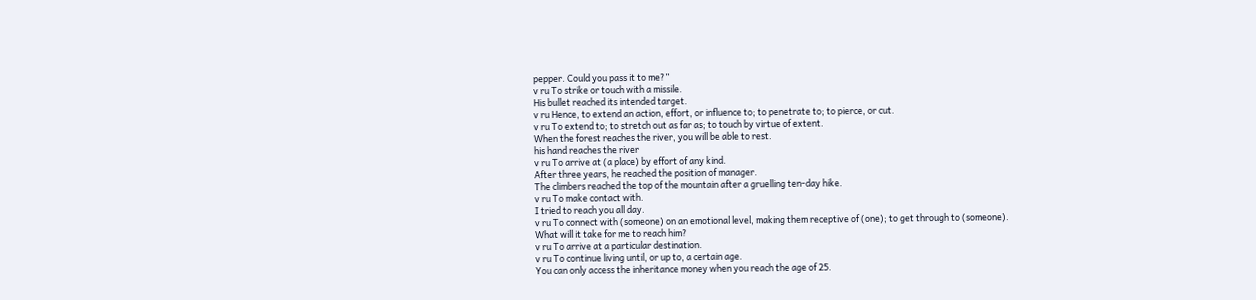pepper. Could you pass it to me?”
v ru To strike or touch with a missile.
His bullet reached its intended target.
v ru Hence, to extend an action, effort, or influence to; to penetrate to; to pierce, or cut.
v ru To extend to; to stretch out as far as; to touch by virtue of extent.
When the forest reaches the river, you will be able to rest.
his hand reaches the river
v ru To arrive at (a place) by effort of any kind.
After three years, he reached the position of manager.
The climbers reached the top of the mountain after a gruelling ten-day hike.
v ru To make contact with.
I tried to reach you all day.
v ru To connect with (someone) on an emotional level, making them receptive of (one); to get through to (someone).
What will it take for me to reach him?
v ru To arrive at a particular destination.
v ru To continue living until, or up to, a certain age.
You can only access the inheritance money when you reach the age of 25.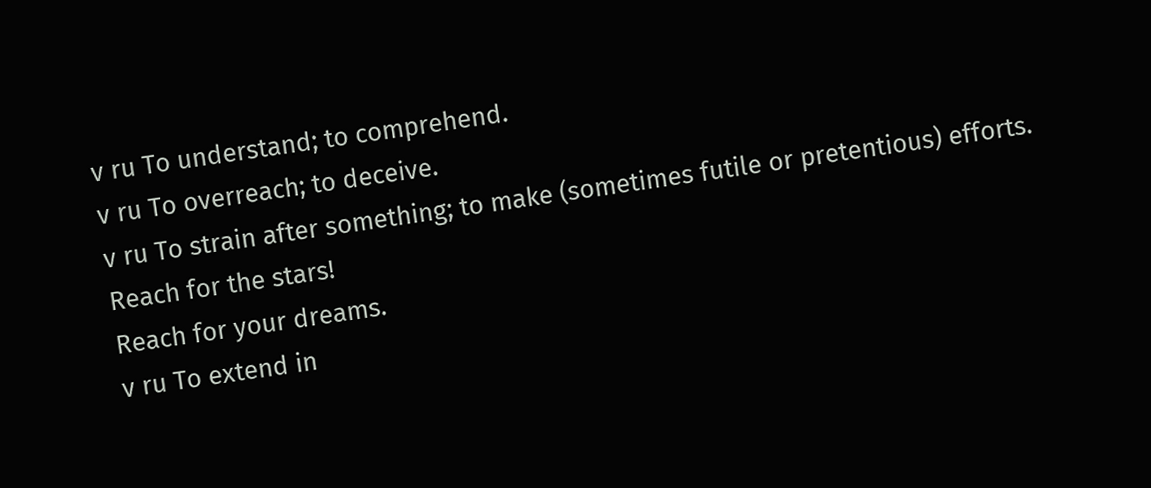v ru To understand; to comprehend.
v ru To overreach; to deceive.
v ru To strain after something; to make (sometimes futile or pretentious) efforts.
Reach for the stars!
Reach for your dreams.
v ru To extend in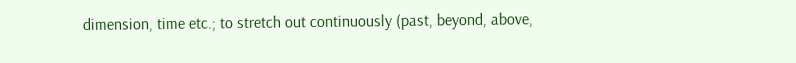dimension, time etc.; to stretch out continuously (past, beyond, above,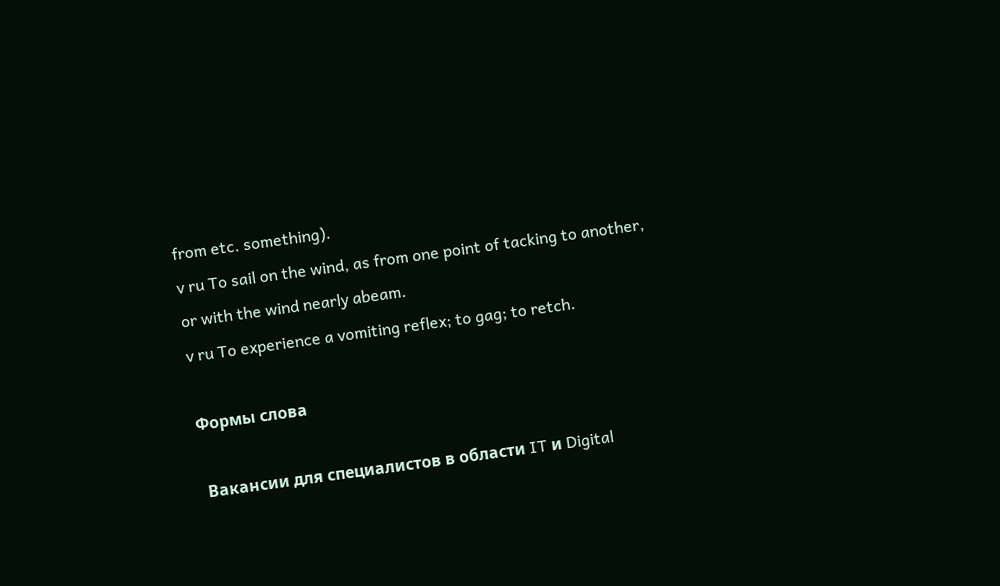from etc. something).
v ru To sail on the wind, as from one point of tacking to another, or with the wind nearly abeam.
v ru To experience a vomiting reflex; to gag; to retch.

Формы слова

 Вакансии для специалистов в области IT и Digital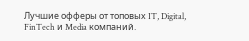Лучшие офферы от топовых IT, Digital, FinTech и Media компаний.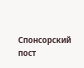Спонсорский пост